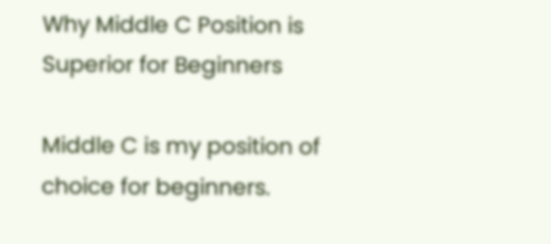Why Middle C Position is Superior for Beginners

Middle C is my position of choice for beginners.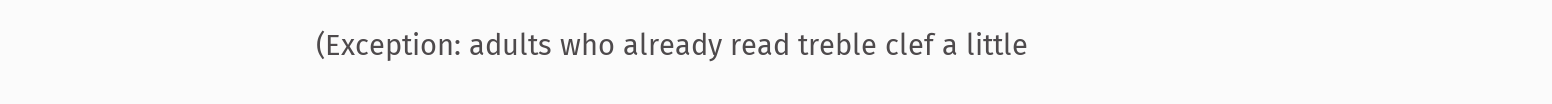(Exception: adults who already read treble clef a little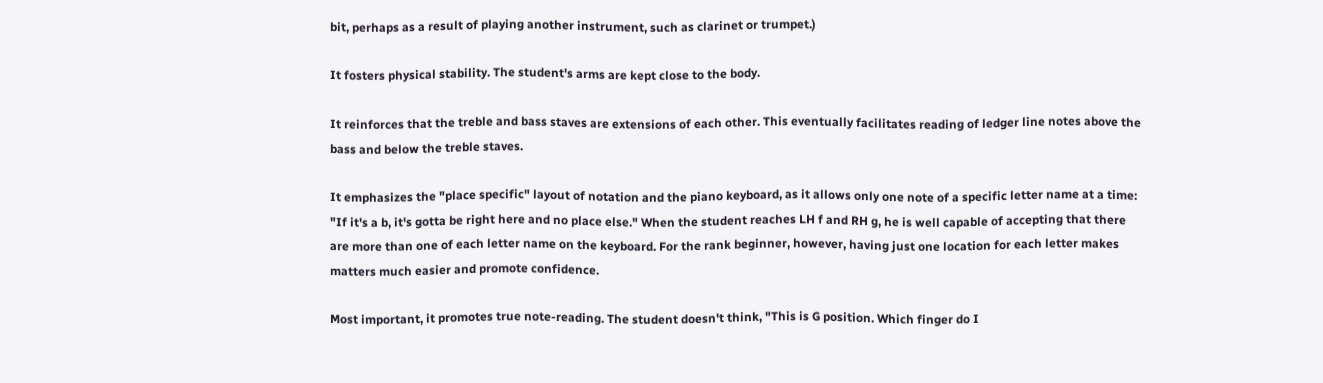bit, perhaps as a result of playing another instrument, such as clarinet or trumpet.)

It fosters physical stability. The student's arms are kept close to the body.

It reinforces that the treble and bass staves are extensions of each other. This eventually facilitates reading of ledger line notes above the bass and below the treble staves.

It emphasizes the "place specific" layout of notation and the piano keyboard, as it allows only one note of a specific letter name at a time: "If it's a b, it's gotta be right here and no place else." When the student reaches LH f and RH g, he is well capable of accepting that there are more than one of each letter name on the keyboard. For the rank beginner, however, having just one location for each letter makes matters much easier and promote confidence.

Most important, it promotes true note-reading. The student doesn't think, "This is G position. Which finger do I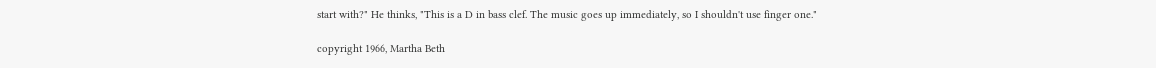start with?" He thinks, "This is a D in bass clef. The music goes up immediately, so I shouldn't use finger one."

copyright 1966, Martha Beth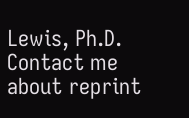Lewis, Ph.D.
Contact me about reprint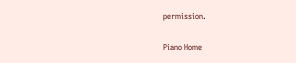permission.

Piano Home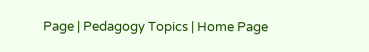Page | Pedagogy Topics | Home Page